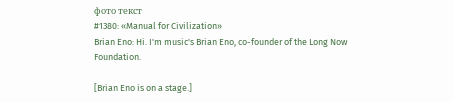фото текст
#1380: «Manual for Civilization»
Brian Eno: Hi. I'm music's Brian Eno, co-founder of the Long Now Foundation.

[Brian Eno is on a stage.]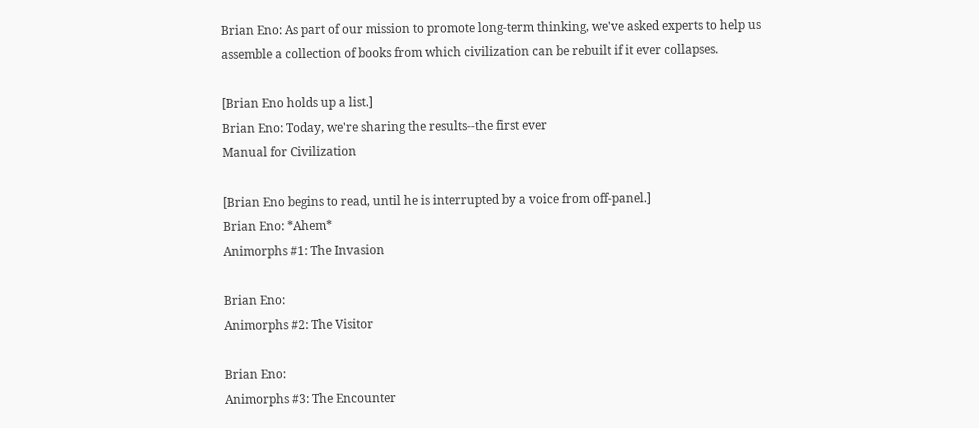Brian Eno: As part of our mission to promote long-term thinking, we've asked experts to help us assemble a collection of books from which civilization can be rebuilt if it ever collapses.

[Brian Eno holds up a list.]
Brian Eno: Today, we're sharing the results--the first ever
Manual for Civilization

[Brian Eno begins to read, until he is interrupted by a voice from off-panel.]
Brian Eno: *Ahem*
Animorphs #1: The Invasion

Brian Eno:
Animorphs #2: The Visitor

Brian Eno:
Animorphs #3: The Encounter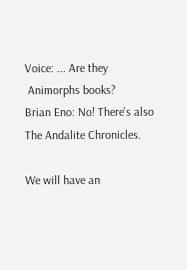Voice: ... Are they
 Animorphs books?
Brian Eno: No! There's also
The Andalite Chronicles.

We will have an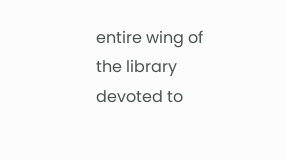entire wing of the library devoted to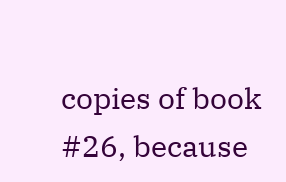copies of book #26, because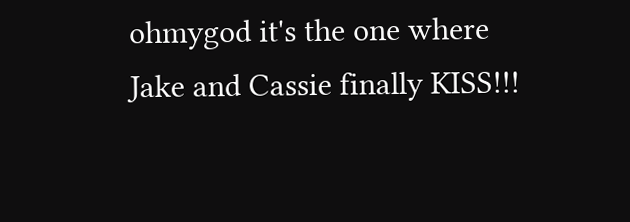ohmygod it's the one where Jake and Cassie finally KISS!!!